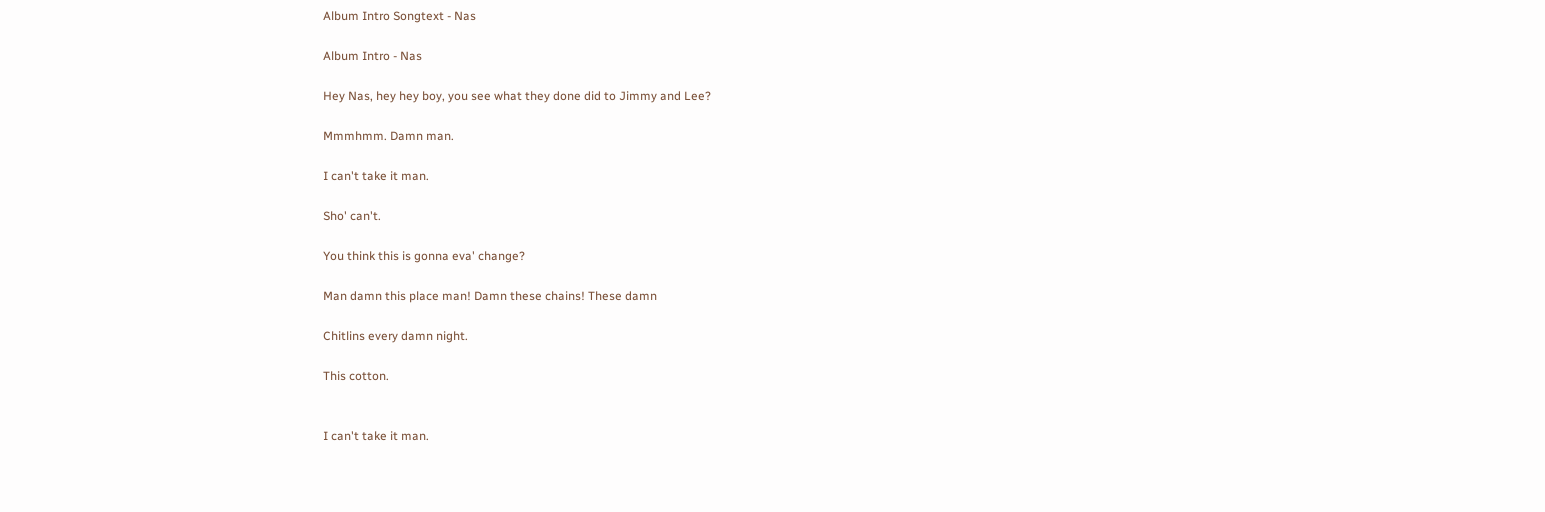Album Intro Songtext - Nas

Album Intro - Nas

Hey Nas, hey hey boy, you see what they done did to Jimmy and Lee?

Mmmhmm. Damn man.

I can't take it man.

Sho' can't.

You think this is gonna eva' change?

Man damn this place man! Damn these chains! These damn

Chitlins every damn night.

This cotton.


I can't take it man.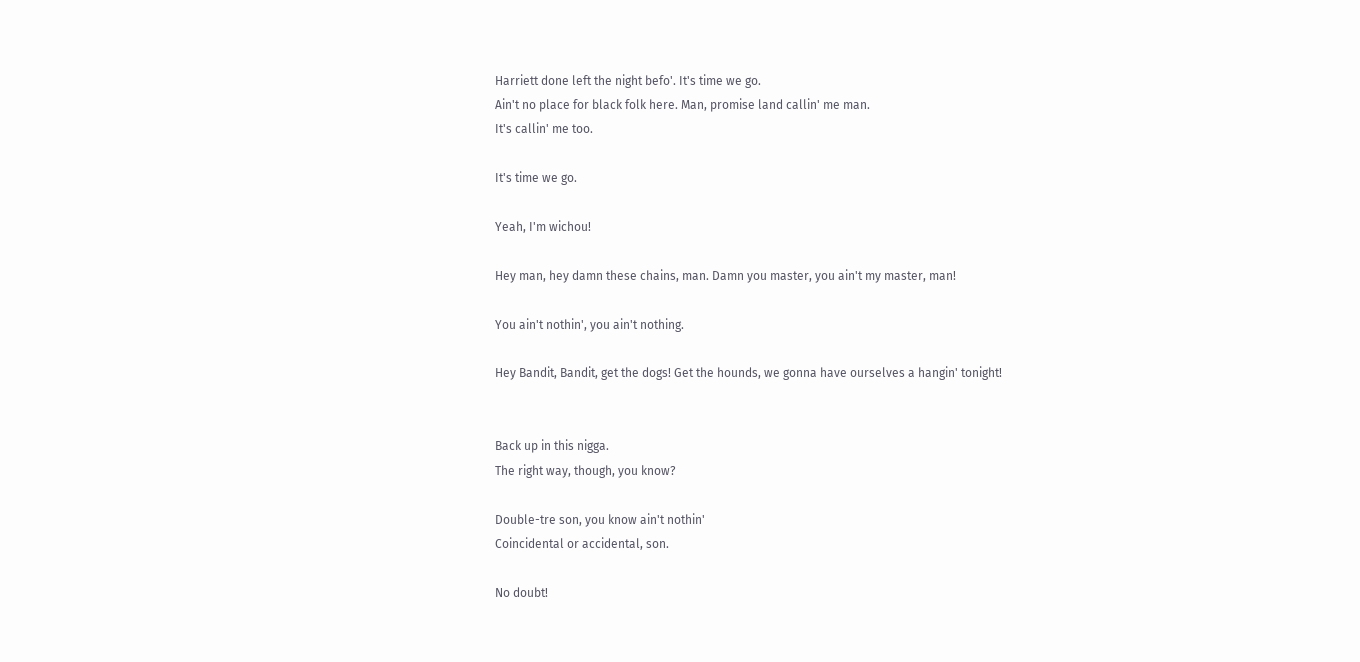Harriett done left the night befo'. It's time we go.
Ain't no place for black folk here. Man, promise land callin' me man.
It's callin' me too.

It's time we go.

Yeah, I'm wichou!

Hey man, hey damn these chains, man. Damn you master, you ain't my master, man!

You ain't nothin', you ain't nothing.

Hey Bandit, Bandit, get the dogs! Get the hounds, we gonna have ourselves a hangin' tonight!


Back up in this nigga.
The right way, though, you know?

Double-tre son, you know ain't nothin'
Coincidental or accidental, son.

No doubt!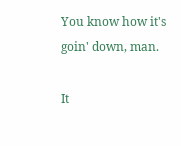You know how it's goin' down, man.

It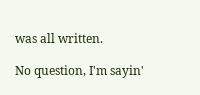was all written.

No question, I'm sayin'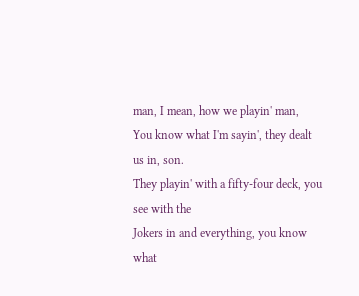man, I mean, how we playin' man,
You know what I'm sayin', they dealt us in, son.
They playin' with a fifty-four deck, you see with the
Jokers in and everything, you know what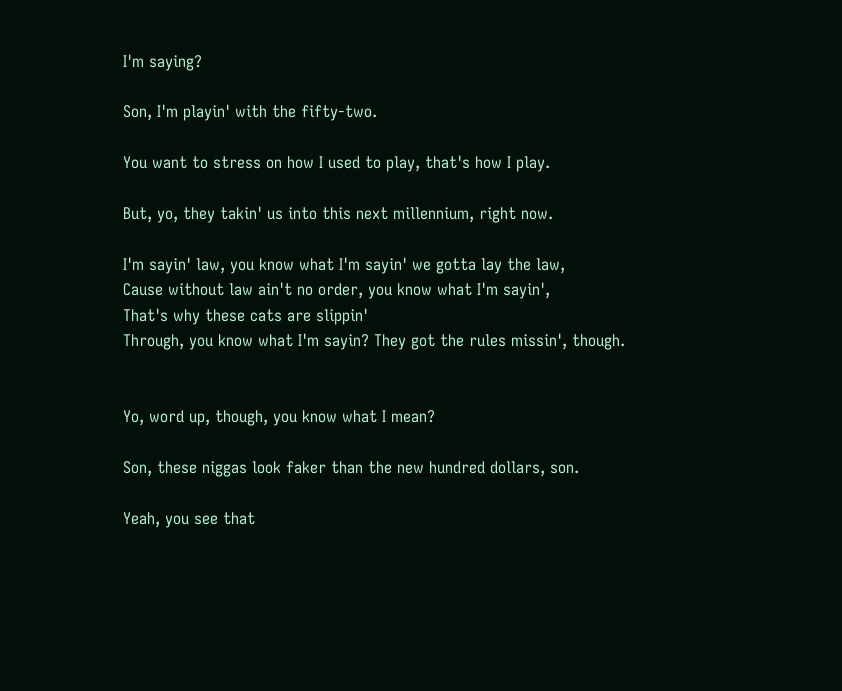I'm saying?

Son, I'm playin' with the fifty-two.

You want to stress on how I used to play, that's how I play.

But, yo, they takin' us into this next millennium, right now.

I'm sayin' law, you know what I'm sayin' we gotta lay the law,
Cause without law ain't no order, you know what I'm sayin',
That's why these cats are slippin'
Through, you know what I'm sayin? They got the rules missin', though.


Yo, word up, though, you know what I mean?

Son, these niggas look faker than the new hundred dollars, son.

Yeah, you see that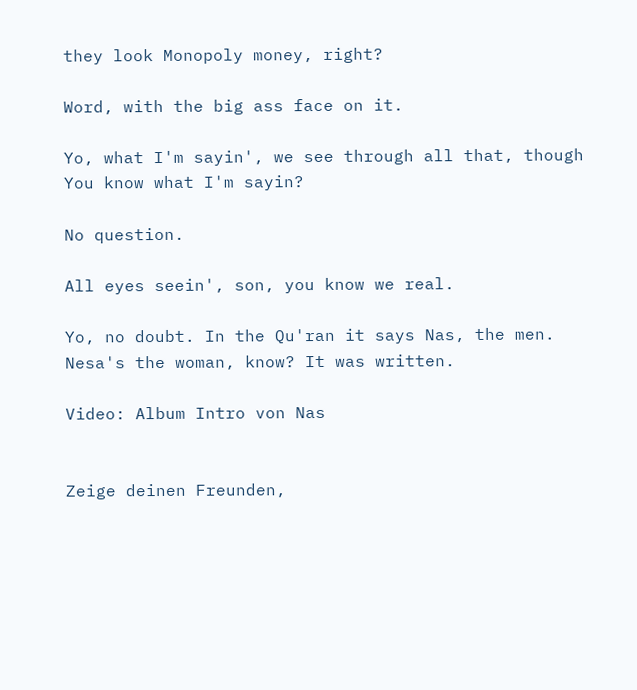they look Monopoly money, right?

Word, with the big ass face on it.

Yo, what I'm sayin', we see through all that, though
You know what I'm sayin?

No question.

All eyes seein', son, you know we real.

Yo, no doubt. In the Qu'ran it says Nas, the men.
Nesa's the woman, know? It was written.

Video: Album Intro von Nas


Zeige deinen Freunden,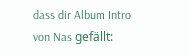dass dir Album Intro von Nas gefällt: